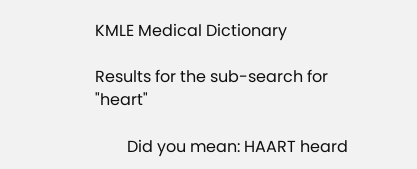KMLE Medical Dictionary

Results for the sub-search for "heart"

        Did you mean: HAART heard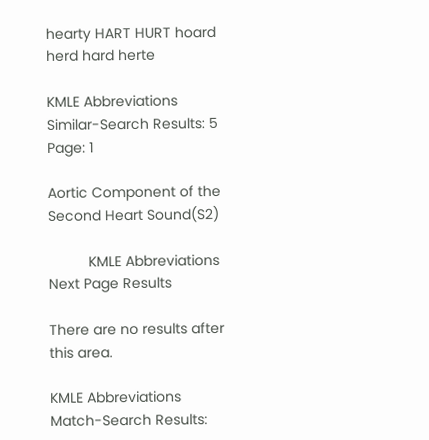hearty HART HURT hoard herd hard herte

KMLE Abbreviations Similar-Search Results: 5       Page: 1

Aortic Component of the Second Heart Sound(S2)

          KMLE Abbreviations Next Page Results

There are no results after this area.

KMLE Abbreviations Match-Search Results: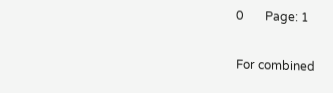0       Page: 1

For combined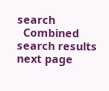search
  Combined search results next page